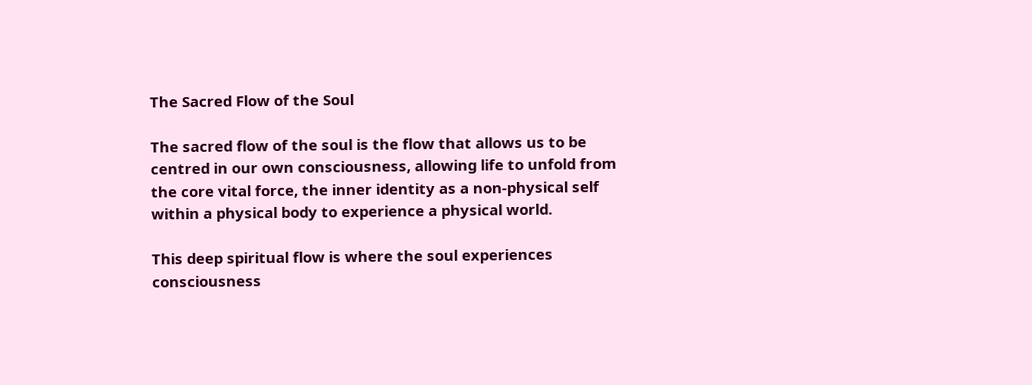The Sacred Flow of the Soul

The sacred flow of the soul is the flow that allows us to be centred in our own consciousness, allowing life to unfold from the core vital force, the inner identity as a non-physical self within a physical body to experience a physical world.

This deep spiritual flow is where the soul experiences consciousness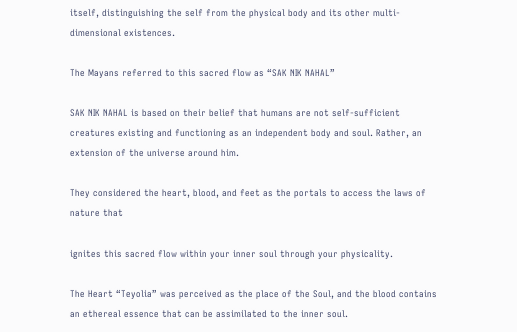itself, distinguishing the self from the physical body and its other multi-dimensional existences.

The Mayans referred to this sacred flow as “SAK NIK NAHAL”

SAK NIK NAHAL is based on their belief that humans are not self-sufficient creatures existing and functioning as an independent body and soul. Rather, an extension of the universe around him.

They considered the heart, blood, and feet as the portals to access the laws of nature that

ignites this sacred flow within your inner soul through your physicality.

The Heart “Teyolia” was perceived as the place of the Soul, and the blood contains an ethereal essence that can be assimilated to the inner soul.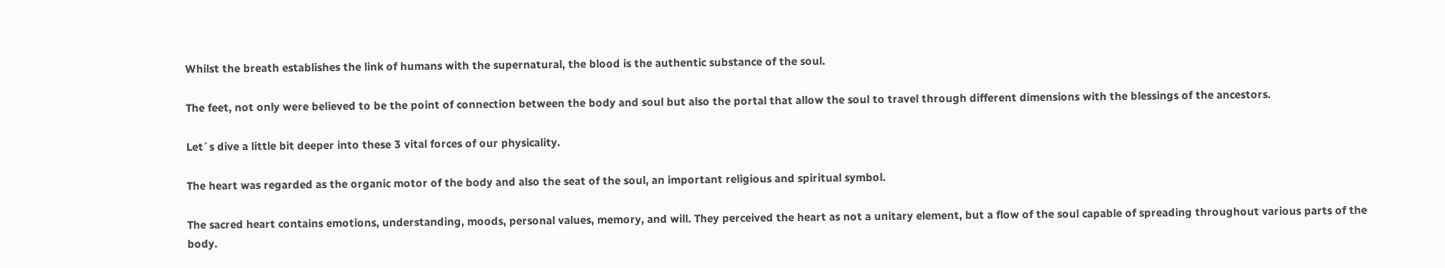Whilst the breath establishes the link of humans with the supernatural, the blood is the authentic substance of the soul.

The feet, not only were believed to be the point of connection between the body and soul but also the portal that allow the soul to travel through different dimensions with the blessings of the ancestors.

Let´s dive a little bit deeper into these 3 vital forces of our physicality.

The heart was regarded as the organic motor of the body and also the seat of the soul, an important religious and spiritual symbol.

The sacred heart contains emotions, understanding, moods, personal values, memory, and will. They perceived the heart as not a unitary element, but a flow of the soul capable of spreading throughout various parts of the body.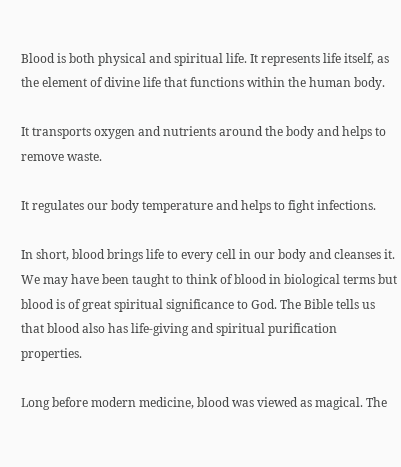Blood is both physical and spiritual life. It represents life itself, as the element of divine life that functions within the human body.

It transports oxygen and nutrients around the body and helps to remove waste.

It regulates our body temperature and helps to fight infections.

In short, blood brings life to every cell in our body and cleanses it. We may have been taught to think of blood in biological terms but blood is of great spiritual significance to God. The Bible tells us that blood also has life-giving and spiritual purification properties.

Long before modern medicine, blood was viewed as magical. The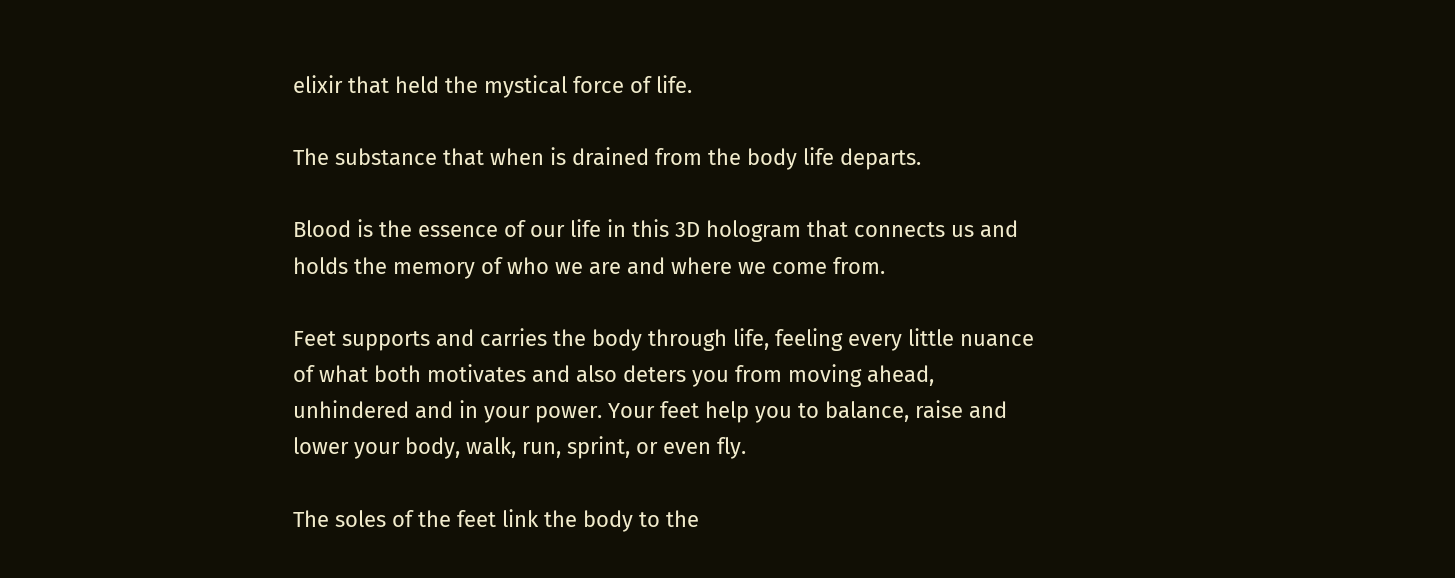elixir that held the mystical force of life.

The substance that when is drained from the body life departs.

Blood is the essence of our life in this 3D hologram that connects us and holds the memory of who we are and where we come from.

Feet supports and carries the body through life, feeling every little nuance of what both motivates and also deters you from moving ahead, unhindered and in your power. Your feet help you to balance, raise and lower your body, walk, run, sprint, or even fly.

The soles of the feet link the body to the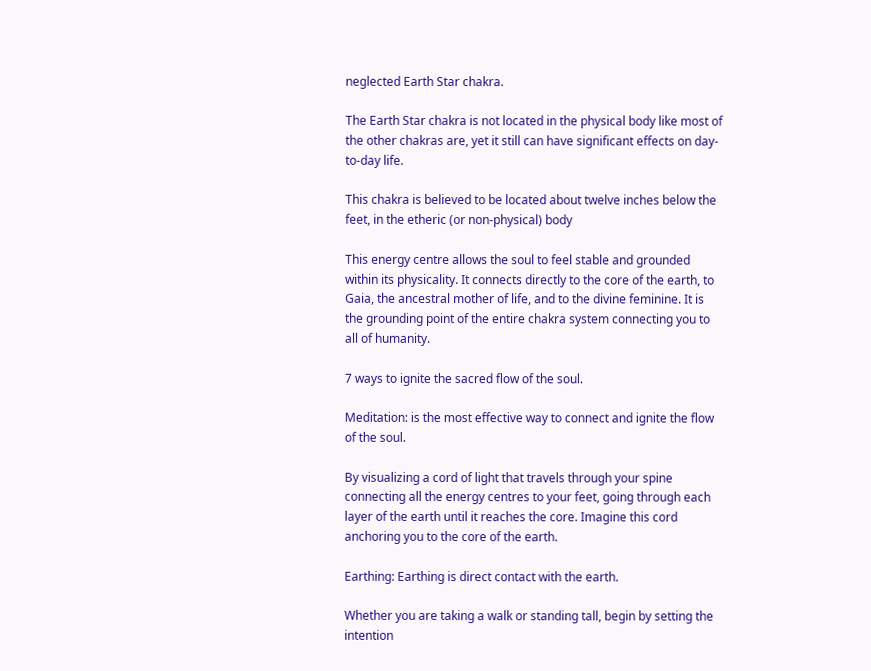neglected Earth Star chakra.

The Earth Star chakra is not located in the physical body like most of the other chakras are, yet it still can have significant effects on day-to-day life.

This chakra is believed to be located about twelve inches below the feet, in the etheric (or non-physical) body

This energy centre allows the soul to feel stable and grounded within its physicality. It connects directly to the core of the earth, to Gaia, the ancestral mother of life, and to the divine feminine. It is the grounding point of the entire chakra system connecting you to all of humanity.

7 ways to ignite the sacred flow of the soul.

Meditation: is the most effective way to connect and ignite the flow of the soul.

By visualizing a cord of light that travels through your spine connecting all the energy centres to your feet, going through each layer of the earth until it reaches the core. Imagine this cord anchoring you to the core of the earth.

Earthing: Earthing is direct contact with the earth.

Whether you are taking a walk or standing tall, begin by setting the intention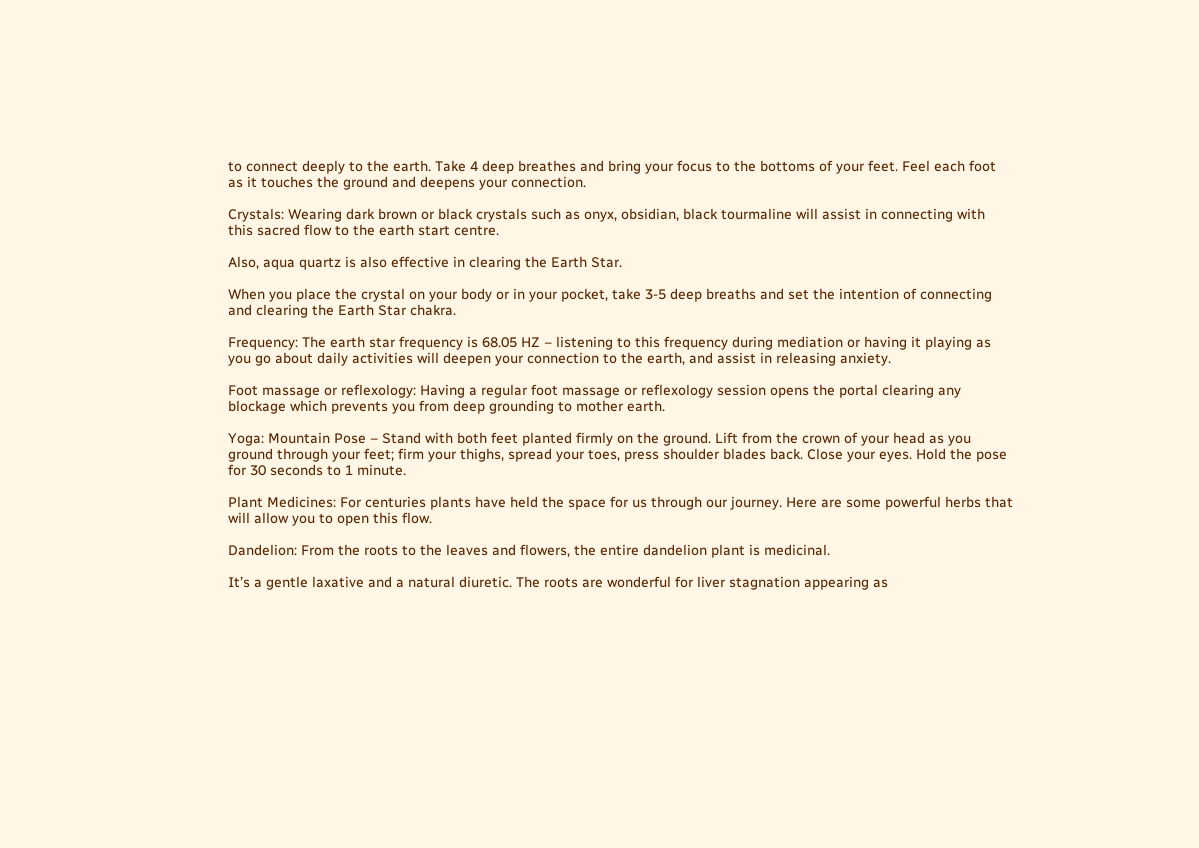to connect deeply to the earth. Take 4 deep breathes and bring your focus to the bottoms of your feet. Feel each foot as it touches the ground and deepens your connection.

Crystals: Wearing dark brown or black crystals such as onyx, obsidian, black tourmaline will assist in connecting with this sacred flow to the earth start centre.

Also, aqua quartz is also effective in clearing the Earth Star.

When you place the crystal on your body or in your pocket, take 3-5 deep breaths and set the intention of connecting and clearing the Earth Star chakra.

Frequency: The earth star frequency is 68.05 HZ – listening to this frequency during mediation or having it playing as you go about daily activities will deepen your connection to the earth, and assist in releasing anxiety.

Foot massage or reflexology: Having a regular foot massage or reflexology session opens the portal clearing any blockage which prevents you from deep grounding to mother earth.

Yoga: Mountain Pose – Stand with both feet planted firmly on the ground. Lift from the crown of your head as you ground through your feet; firm your thighs, spread your toes, press shoulder blades back. Close your eyes. Hold the pose for 30 seconds to 1 minute.

Plant Medicines: For centuries plants have held the space for us through our journey. Here are some powerful herbs that will allow you to open this flow.

Dandelion: From the roots to the leaves and flowers, the entire dandelion plant is medicinal.

It’s a gentle laxative and a natural diuretic. The roots are wonderful for liver stagnation appearing as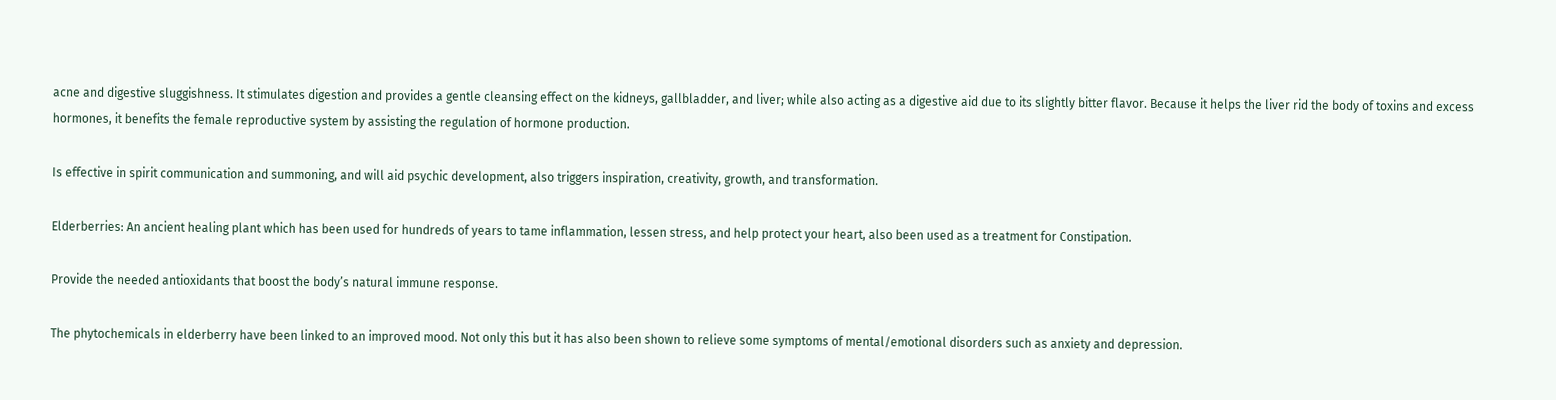acne and digestive sluggishness. It stimulates digestion and provides a gentle cleansing effect on the kidneys, gallbladder, and liver; while also acting as a digestive aid due to its slightly bitter flavor. Because it helps the liver rid the body of toxins and excess hormones, it benefits the female reproductive system by assisting the regulation of hormone production.

Is effective in spirit communication and summoning, and will aid psychic development, also triggers inspiration, creativity, growth, and transformation.

Elderberries: An ancient healing plant which has been used for hundreds of years to tame inflammation, lessen stress, and help protect your heart, also been used as a treatment for Constipation.

Provide the needed antioxidants that boost the body’s natural immune response.

The phytochemicals in elderberry have been linked to an improved mood. Not only this but it has also been shown to relieve some symptoms of mental/emotional disorders such as anxiety and depression.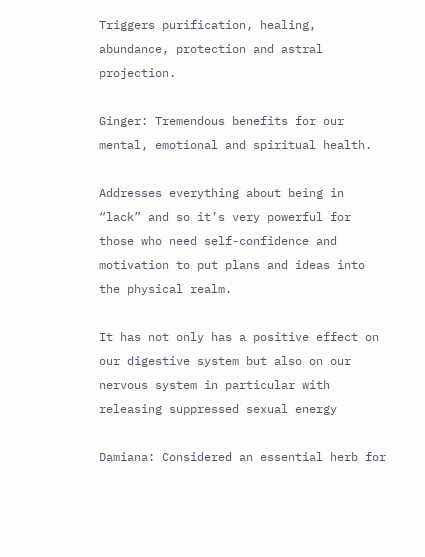Triggers purification, healing, abundance, protection and astral projection.

Ginger: Tremendous benefits for our mental, emotional and spiritual health.

Addresses everything about being in “lack” and so it’s very powerful for those who need self-confidence and motivation to put plans and ideas into the physical realm.

It has not only has a positive effect on our digestive system but also on our nervous system in particular with releasing suppressed sexual energy

Damiana: Considered an essential herb for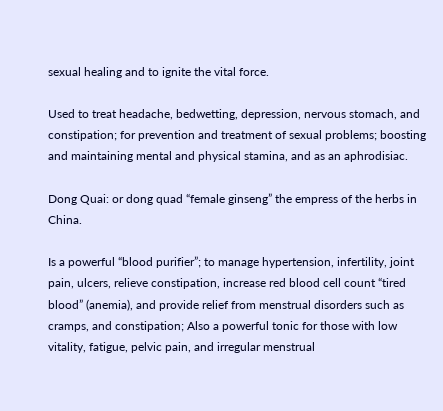sexual healing and to ignite the vital force.

Used to treat headache, bedwetting, depression, nervous stomach, and constipation; for prevention and treatment of sexual problems; boosting and maintaining mental and physical stamina, and as an aphrodisiac.

Dong Quai: or dong quad “female ginseng” the empress of the herbs in China.

Is a powerful “blood purifier”; to manage hypertension, infertility, joint pain, ulcers, relieve constipation, increase red blood cell count “tired blood” (anemia), and provide relief from menstrual disorders such as cramps, and constipation; Also a powerful tonic for those with low vitality, fatigue, pelvic pain, and irregular menstrual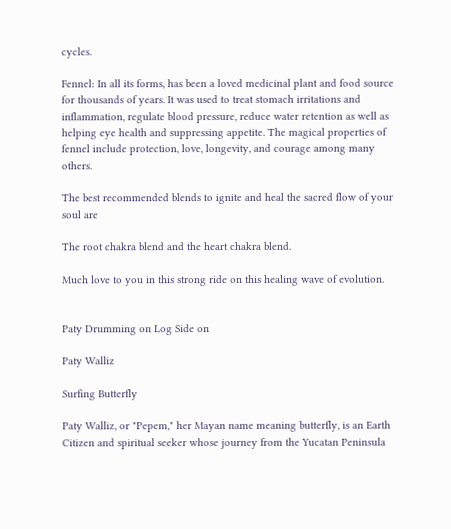cycles.

Fennel: In all its forms, has been a loved medicinal plant and food source for thousands of years. It was used to treat stomach irritations and inflammation, regulate blood pressure, reduce water retention as well as helping eye health and suppressing appetite. The magical properties of fennel include protection, love, longevity, and courage among many others.

The best recommended blends to ignite and heal the sacred flow of your soul are

The root chakra blend and the heart chakra blend.

Much love to you in this strong ride on this healing wave of evolution.


Paty Drumming on Log Side on

Paty Walliz

Surfing Butterfly

Paty Walliz, or "Pepem," her Mayan name meaning butterfly, is an Earth Citizen and spiritual seeker whose journey from the Yucatan Peninsula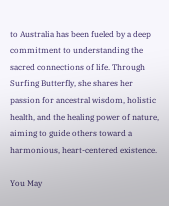to Australia has been fueled by a deep commitment to understanding the sacred connections of life. Through Surfing Butterfly, she shares her passion for ancestral wisdom, holistic health, and the healing power of nature, aiming to guide others toward a harmonious, heart-centered existence.

You May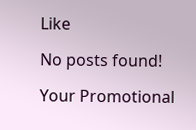Like

No posts found!

Your Promotional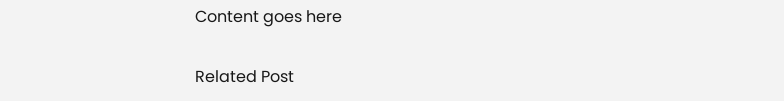Content goes here

Related Post